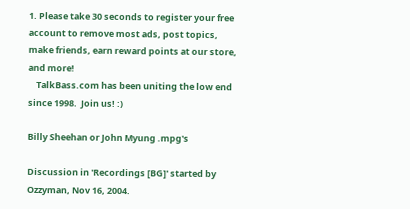1. Please take 30 seconds to register your free account to remove most ads, post topics, make friends, earn reward points at our store, and more!
    TalkBass.com has been uniting the low end since 1998.  Join us! :)

Billy Sheehan or John Myung .mpg's

Discussion in 'Recordings [BG]' started by Ozzyman, Nov 16, 2004.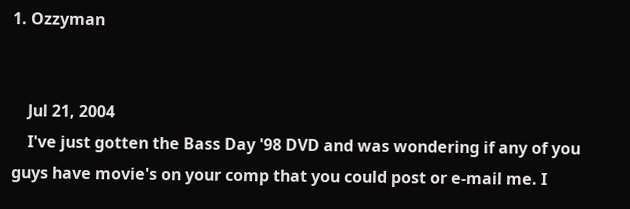1. Ozzyman


    Jul 21, 2004
    I've just gotten the Bass Day '98 DVD and was wondering if any of you guys have movie's on your comp that you could post or e-mail me. I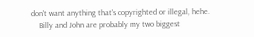don't want anything that's copyrighted or illegal, hehe.
    Billy and John are probably my two biggest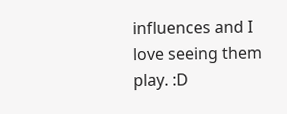influences and I love seeing them play. :D